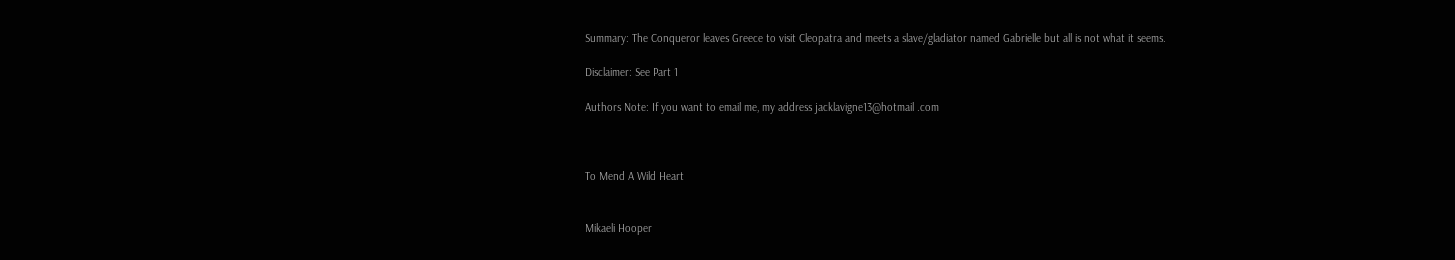Summary: The Conqueror leaves Greece to visit Cleopatra and meets a slave/gladiator named Gabrielle but all is not what it seems.

Disclaimer: See Part 1

Authors Note: If you want to email me, my address jacklavigne13@hotmail .com



To Mend A Wild Heart


Mikaeli Hooper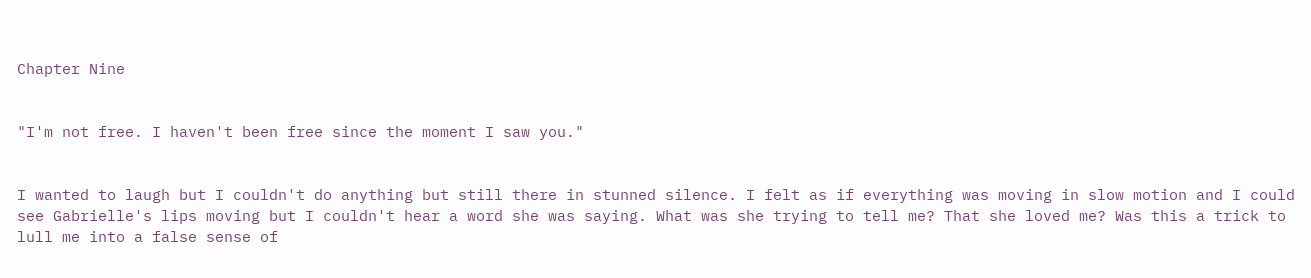Chapter Nine


"I'm not free. I haven't been free since the moment I saw you."


I wanted to laugh but I couldn't do anything but still there in stunned silence. I felt as if everything was moving in slow motion and I could see Gabrielle's lips moving but I couldn't hear a word she was saying. What was she trying to tell me? That she loved me? Was this a trick to lull me into a false sense of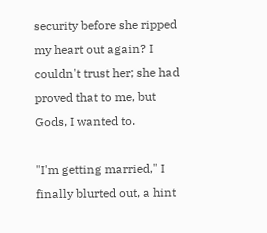security before she ripped my heart out again? I couldn't trust her; she had proved that to me, but Gods, I wanted to.

"I'm getting married," I finally blurted out, a hint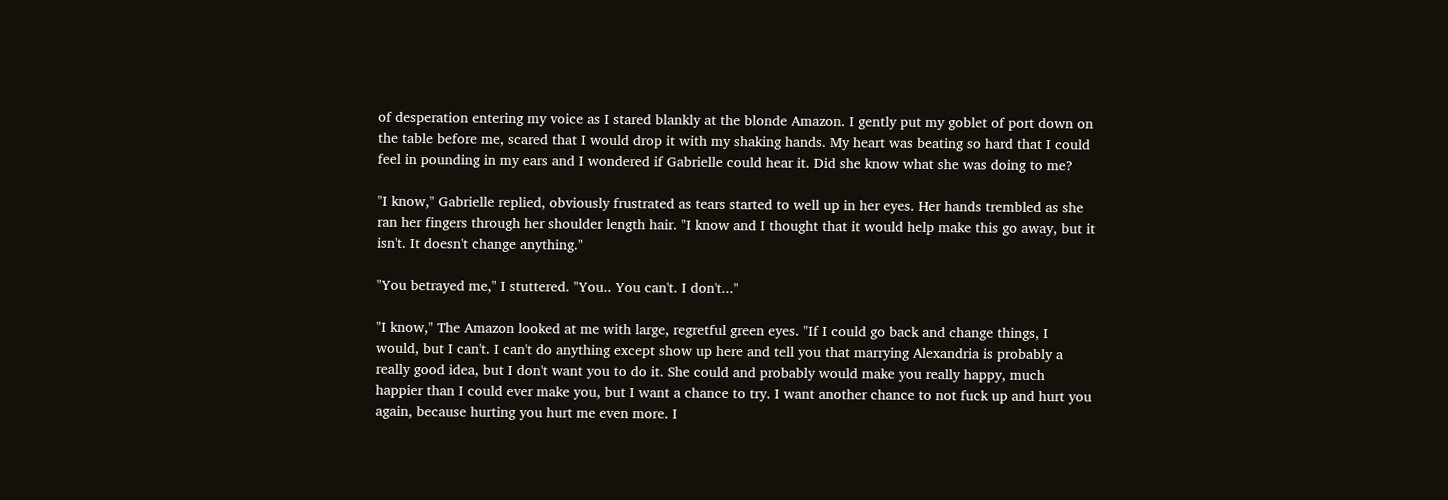of desperation entering my voice as I stared blankly at the blonde Amazon. I gently put my goblet of port down on the table before me, scared that I would drop it with my shaking hands. My heart was beating so hard that I could feel in pounding in my ears and I wondered if Gabrielle could hear it. Did she know what she was doing to me?

"I know," Gabrielle replied, obviously frustrated as tears started to well up in her eyes. Her hands trembled as she ran her fingers through her shoulder length hair. "I know and I thought that it would help make this go away, but it isn't. It doesn't change anything."

"You betrayed me," I stuttered. "You.. You can't. I don't..."

"I know," The Amazon looked at me with large, regretful green eyes. "If I could go back and change things, I would, but I can't. I can't do anything except show up here and tell you that marrying Alexandria is probably a really good idea, but I don't want you to do it. She could and probably would make you really happy, much happier than I could ever make you, but I want a chance to try. I want another chance to not fuck up and hurt you again, because hurting you hurt me even more. I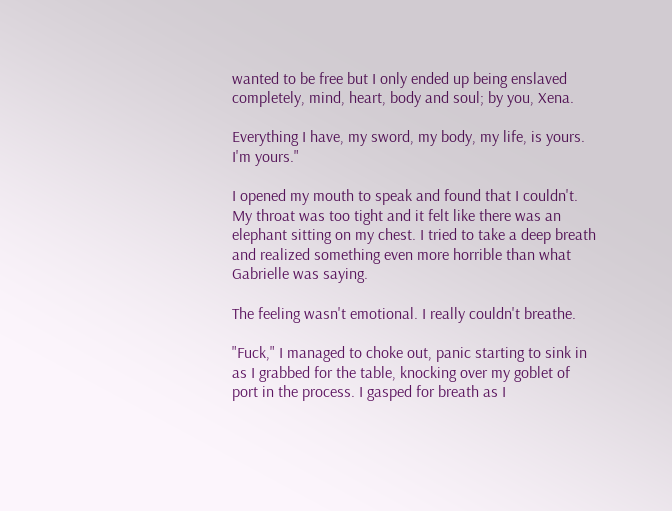wanted to be free but I only ended up being enslaved completely, mind, heart, body and soul; by you, Xena.

Everything I have, my sword, my body, my life, is yours. I'm yours."

I opened my mouth to speak and found that I couldn't. My throat was too tight and it felt like there was an elephant sitting on my chest. I tried to take a deep breath and realized something even more horrible than what Gabrielle was saying.

The feeling wasn't emotional. I really couldn't breathe.

"Fuck," I managed to choke out, panic starting to sink in as I grabbed for the table, knocking over my goblet of port in the process. I gasped for breath as I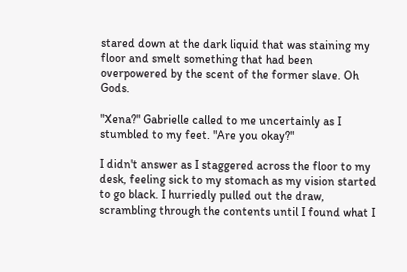stared down at the dark liquid that was staining my floor and smelt something that had been overpowered by the scent of the former slave. Oh Gods.

"Xena?" Gabrielle called to me uncertainly as I stumbled to my feet. "Are you okay?"

I didn't answer as I staggered across the floor to my desk, feeling sick to my stomach as my vision started to go black. I hurriedly pulled out the draw, scrambling through the contents until I found what I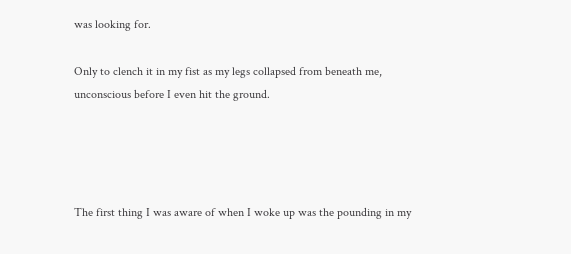was looking for.

Only to clench it in my fist as my legs collapsed from beneath me, unconscious before I even hit the ground.




The first thing I was aware of when I woke up was the pounding in my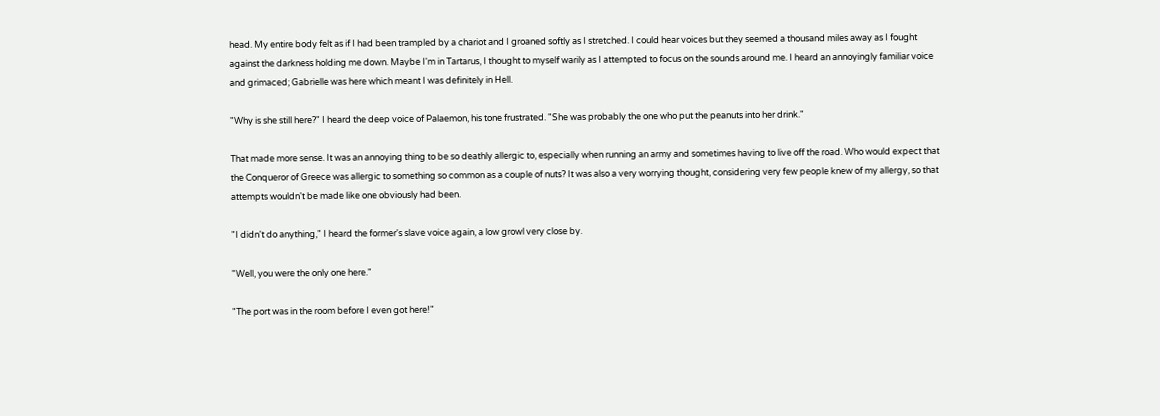head. My entire body felt as if I had been trampled by a chariot and I groaned softly as I stretched. I could hear voices but they seemed a thousand miles away as I fought against the darkness holding me down. Maybe I'm in Tartarus, I thought to myself warily as I attempted to focus on the sounds around me. I heard an annoyingly familiar voice and grimaced; Gabrielle was here which meant I was definitely in Hell.

"Why is she still here?" I heard the deep voice of Palaemon, his tone frustrated. "She was probably the one who put the peanuts into her drink."

That made more sense. It was an annoying thing to be so deathly allergic to, especially when running an army and sometimes having to live off the road. Who would expect that the Conqueror of Greece was allergic to something so common as a couple of nuts? It was also a very worrying thought, considering very few people knew of my allergy, so that attempts wouldn't be made like one obviously had been.

"I didn't do anything," I heard the former's slave voice again, a low growl very close by.

"Well, you were the only one here."

"The port was in the room before I even got here!"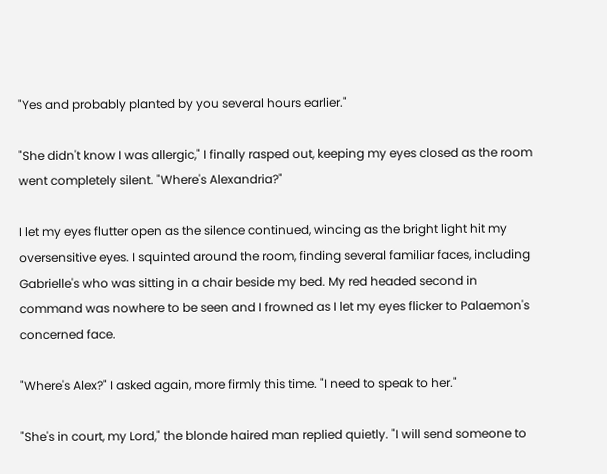"Yes and probably planted by you several hours earlier."

"She didn't know I was allergic," I finally rasped out, keeping my eyes closed as the room went completely silent. "Where's Alexandria?"

I let my eyes flutter open as the silence continued, wincing as the bright light hit my oversensitive eyes. I squinted around the room, finding several familiar faces, including Gabrielle's who was sitting in a chair beside my bed. My red headed second in command was nowhere to be seen and I frowned as I let my eyes flicker to Palaemon's concerned face.

"Where's Alex?" I asked again, more firmly this time. "I need to speak to her."

"She's in court, my Lord," the blonde haired man replied quietly. "I will send someone to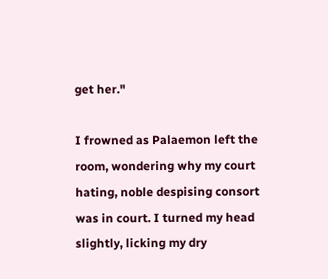get her."

I frowned as Palaemon left the room, wondering why my court hating, noble despising consort was in court. I turned my head slightly, licking my dry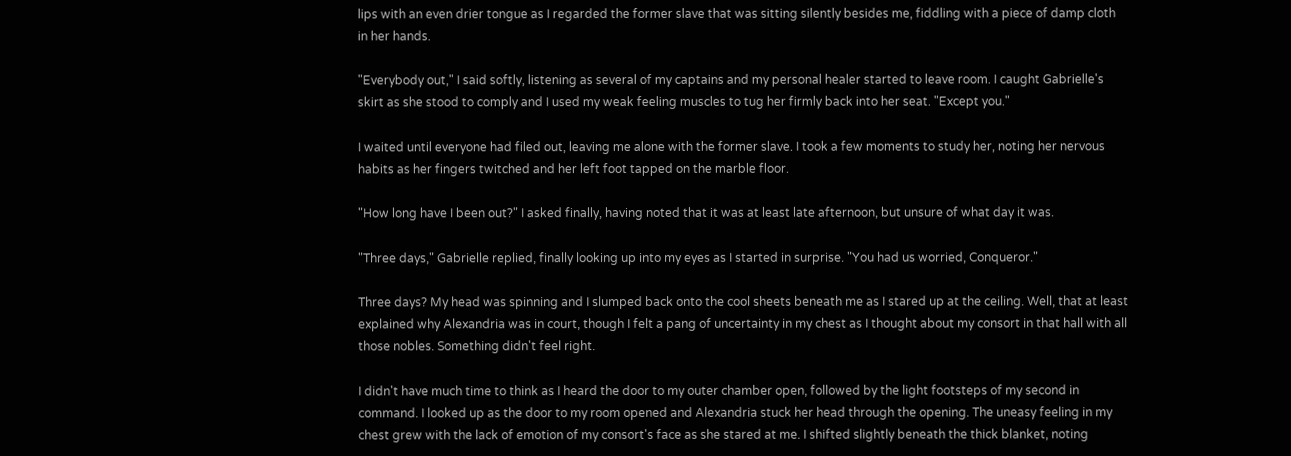lips with an even drier tongue as I regarded the former slave that was sitting silently besides me, fiddling with a piece of damp cloth in her hands.

"Everybody out," I said softly, listening as several of my captains and my personal healer started to leave room. I caught Gabrielle's skirt as she stood to comply and I used my weak feeling muscles to tug her firmly back into her seat. "Except you."

I waited until everyone had filed out, leaving me alone with the former slave. I took a few moments to study her, noting her nervous habits as her fingers twitched and her left foot tapped on the marble floor.

"How long have I been out?" I asked finally, having noted that it was at least late afternoon, but unsure of what day it was.

"Three days," Gabrielle replied, finally looking up into my eyes as I started in surprise. "You had us worried, Conqueror."

Three days? My head was spinning and I slumped back onto the cool sheets beneath me as I stared up at the ceiling. Well, that at least explained why Alexandria was in court, though I felt a pang of uncertainty in my chest as I thought about my consort in that hall with all those nobles. Something didn't feel right.

I didn't have much time to think as I heard the door to my outer chamber open, followed by the light footsteps of my second in command. I looked up as the door to my room opened and Alexandria stuck her head through the opening. The uneasy feeling in my chest grew with the lack of emotion of my consort's face as she stared at me. I shifted slightly beneath the thick blanket, noting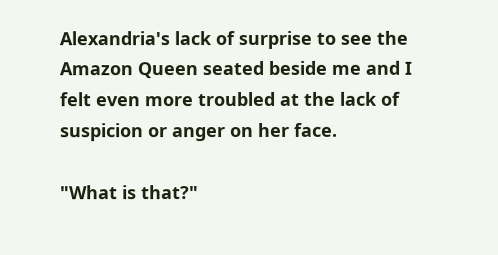Alexandria's lack of surprise to see the Amazon Queen seated beside me and I felt even more troubled at the lack of suspicion or anger on her face.

"What is that?"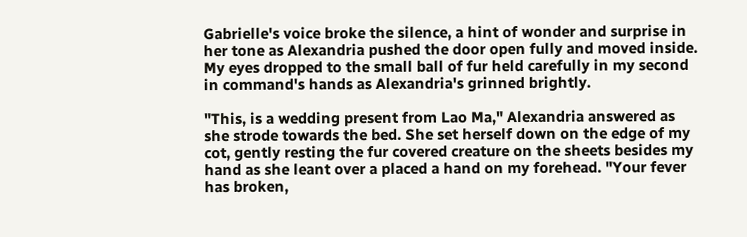Gabrielle's voice broke the silence, a hint of wonder and surprise in her tone as Alexandria pushed the door open fully and moved inside. My eyes dropped to the small ball of fur held carefully in my second in command's hands as Alexandria's grinned brightly.

"This, is a wedding present from Lao Ma," Alexandria answered as she strode towards the bed. She set herself down on the edge of my cot, gently resting the fur covered creature on the sheets besides my hand as she leant over a placed a hand on my forehead. "Your fever has broken,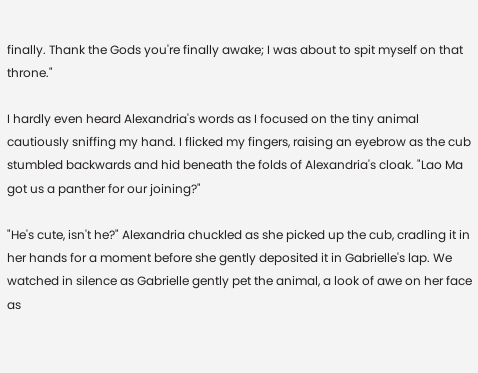finally. Thank the Gods you're finally awake; I was about to spit myself on that throne."

I hardly even heard Alexandria's words as I focused on the tiny animal cautiously sniffing my hand. I flicked my fingers, raising an eyebrow as the cub stumbled backwards and hid beneath the folds of Alexandria's cloak. "Lao Ma got us a panther for our joining?"

"He's cute, isn't he?" Alexandria chuckled as she picked up the cub, cradling it in her hands for a moment before she gently deposited it in Gabrielle's lap. We watched in silence as Gabrielle gently pet the animal, a look of awe on her face as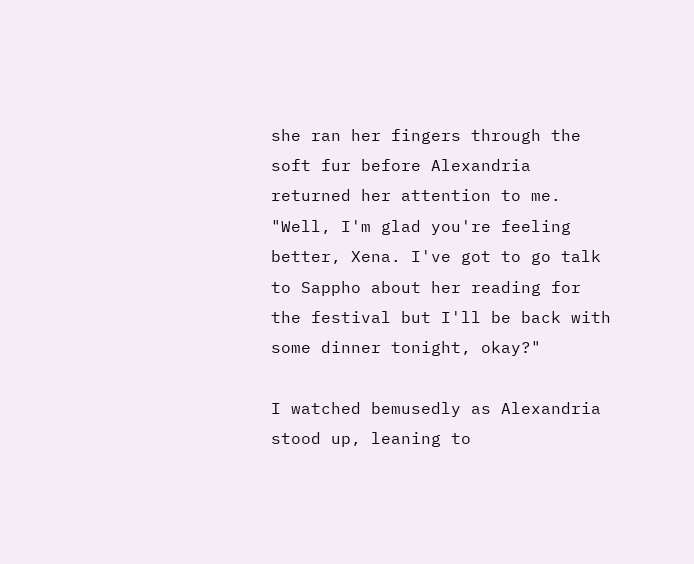she ran her fingers through the soft fur before Alexandria returned her attention to me. "Well, I'm glad you're feeling better, Xena. I've got to go talk to Sappho about her reading for the festival but I'll be back with some dinner tonight, okay?"

I watched bemusedly as Alexandria stood up, leaning to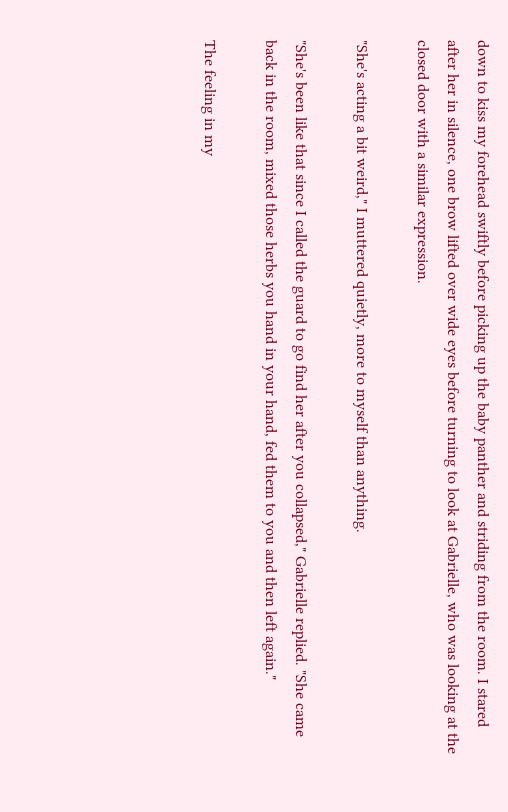down to kiss my forehead swiftly before picking up the baby panther and striding from the room. I stared after her in silence, one brow lifted over wide eyes before turning to look at Gabrielle, who was looking at the closed door with a similar expression.

"She's acting a bit weird," I muttered quietly, more to myself than anything.

"She's been like that since I called the guard to go find her after you collapsed," Gabrielle replied. "She came back in the room, mixed those herbs you hand in your hand, fed them to you and then left again."

The feeling in my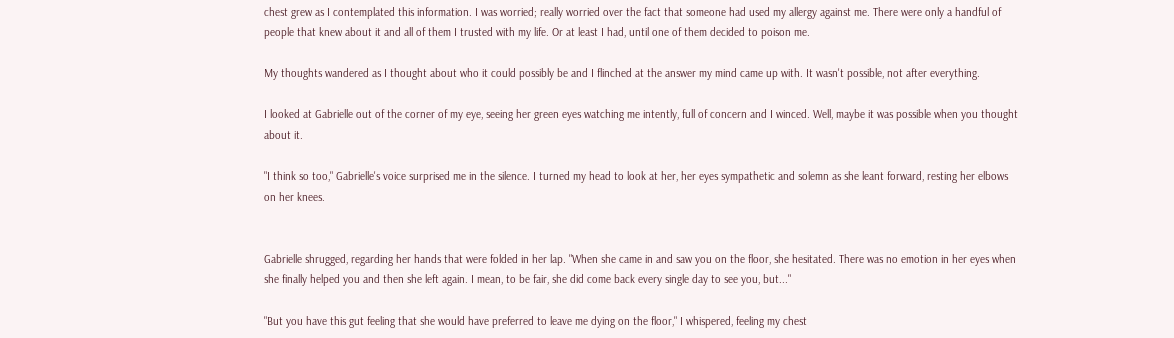chest grew as I contemplated this information. I was worried; really worried over the fact that someone had used my allergy against me. There were only a handful of people that knew about it and all of them I trusted with my life. Or at least I had, until one of them decided to poison me.

My thoughts wandered as I thought about who it could possibly be and I flinched at the answer my mind came up with. It wasn't possible, not after everything.

I looked at Gabrielle out of the corner of my eye, seeing her green eyes watching me intently, full of concern and I winced. Well, maybe it was possible when you thought about it.

"I think so too," Gabrielle's voice surprised me in the silence. I turned my head to look at her, her eyes sympathetic and solemn as she leant forward, resting her elbows on her knees.


Gabrielle shrugged, regarding her hands that were folded in her lap. "When she came in and saw you on the floor, she hesitated. There was no emotion in her eyes when she finally helped you and then she left again. I mean, to be fair, she did come back every single day to see you, but..."

"But you have this gut feeling that she would have preferred to leave me dying on the floor," I whispered, feeling my chest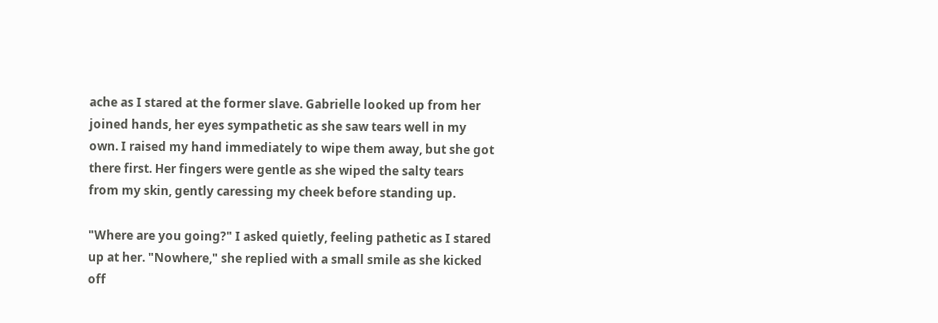ache as I stared at the former slave. Gabrielle looked up from her joined hands, her eyes sympathetic as she saw tears well in my own. I raised my hand immediately to wipe them away, but she got there first. Her fingers were gentle as she wiped the salty tears from my skin, gently caressing my cheek before standing up.

"Where are you going?" I asked quietly, feeling pathetic as I stared up at her. "Nowhere," she replied with a small smile as she kicked off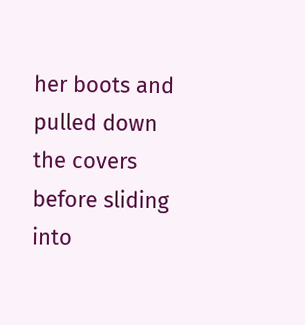her boots and pulled down the covers before sliding into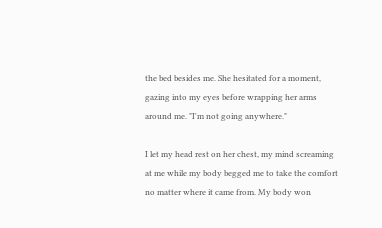the bed besides me. She hesitated for a moment, gazing into my eyes before wrapping her arms around me. "I'm not going anywhere."

I let my head rest on her chest, my mind screaming at me while my body begged me to take the comfort no matter where it came from. My body won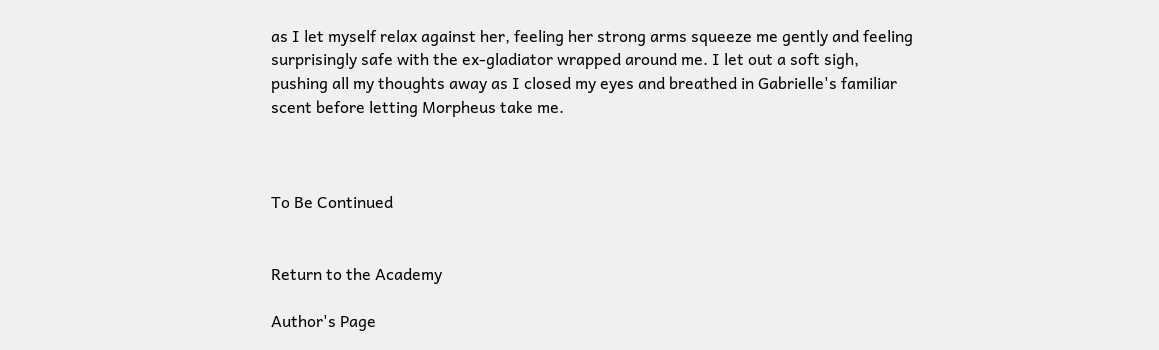as I let myself relax against her, feeling her strong arms squeeze me gently and feeling surprisingly safe with the ex-gladiator wrapped around me. I let out a soft sigh, pushing all my thoughts away as I closed my eyes and breathed in Gabrielle's familiar scent before letting Morpheus take me.



To Be Continued


Return to the Academy

Author's Page